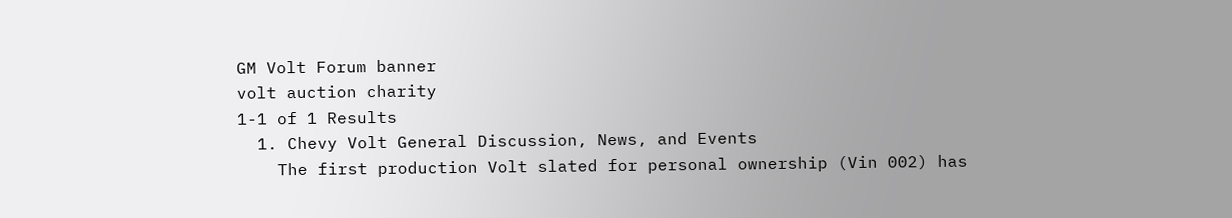GM Volt Forum banner
volt auction charity
1-1 of 1 Results
  1. Chevy Volt General Discussion, News, and Events
    The first production Volt slated for personal ownership (Vin 002) has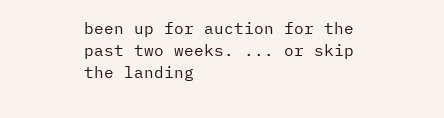been up for auction for the past two weeks. ... or skip the landing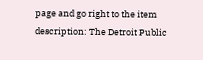page and go right to the item description: The Detroit Public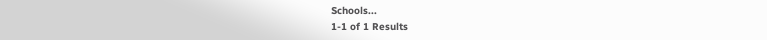Schools...
1-1 of 1 Results